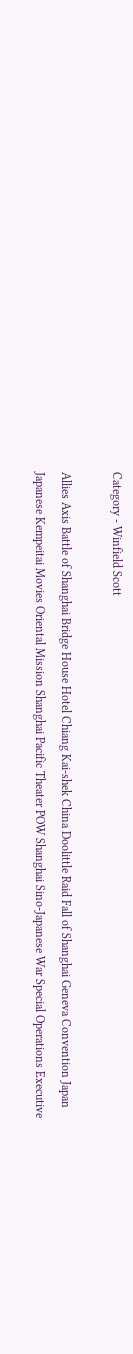Category - Winfield Scott

Allies Axis Battle of Shanghai Bridge House Hotel Chiang Kai-shek China Doolittle Raid Fall of Shanghai Geneva Convention Japan Japanese Kempeitai Movies Oriental Mission Shanghai Pacific Theater POW Shanghai Sino-Japanese War Special Operations Executive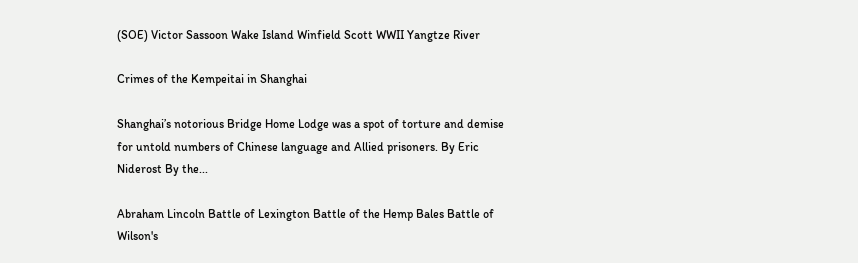(SOE) Victor Sassoon Wake Island Winfield Scott WWII Yangtze River

Crimes of the Kempeitai in Shanghai

Shanghai’s notorious Bridge Home Lodge was a spot of torture and demise for untold numbers of Chinese language and Allied prisoners. By Eric Niderost By the...

Abraham Lincoln Battle of Lexington Battle of the Hemp Bales Battle of Wilson's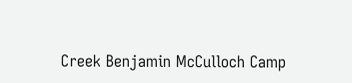Creek Benjamin McCulloch Camp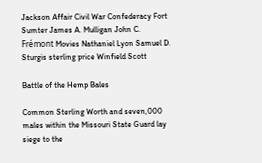Jackson Affair Civil War Confederacy Fort Sumter James A. Mulligan John C. Frémont Movies Nathaniel Lyon Samuel D. Sturgis sterling price Winfield Scott

Battle of the Hemp Bales

Common Sterling Worth and seven,000 males within the Missouri State Guard lay siege to the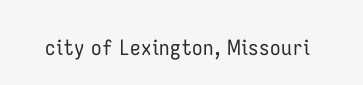city of Lexington, Missouri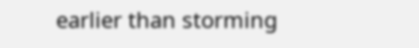earlier than storming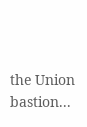the Union bastion...